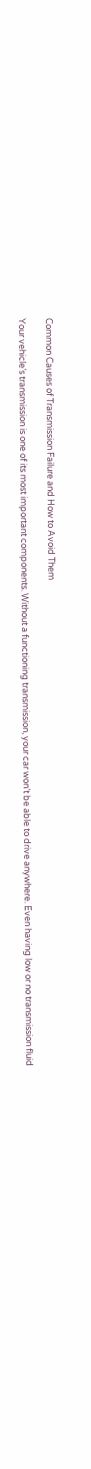Common Causes of Transmission Failure and How to Avoid Them

Your vehicle’s transmission is one of its most important components. Without a functioning transmission, your car won’t be able to drive anywhere. Even having low or no transmission fluid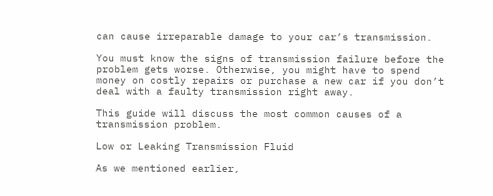can cause irreparable damage to your car’s transmission.

You must know the signs of transmission failure before the problem gets worse. Otherwise, you might have to spend money on costly repairs or purchase a new car if you don’t deal with a faulty transmission right away.

This guide will discuss the most common causes of a transmission problem.

Low or Leaking Transmission Fluid

As we mentioned earlier,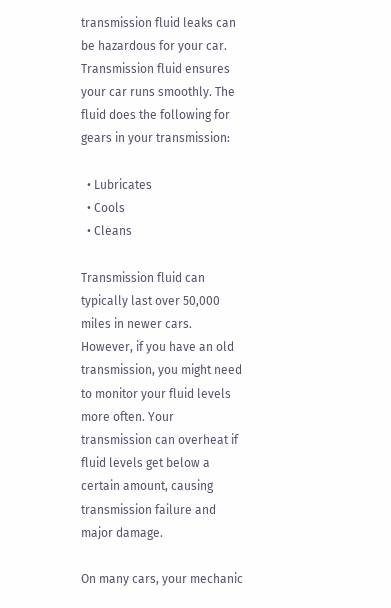transmission fluid leaks can be hazardous for your car. Transmission fluid ensures your car runs smoothly. The fluid does the following for gears in your transmission:

  • Lubricates
  • Cools
  • Cleans

Transmission fluid can typically last over 50,000 miles in newer cars. However, if you have an old transmission, you might need to monitor your fluid levels more often. Your transmission can overheat if fluid levels get below a certain amount, causing transmission failure and major damage.

On many cars, your mechanic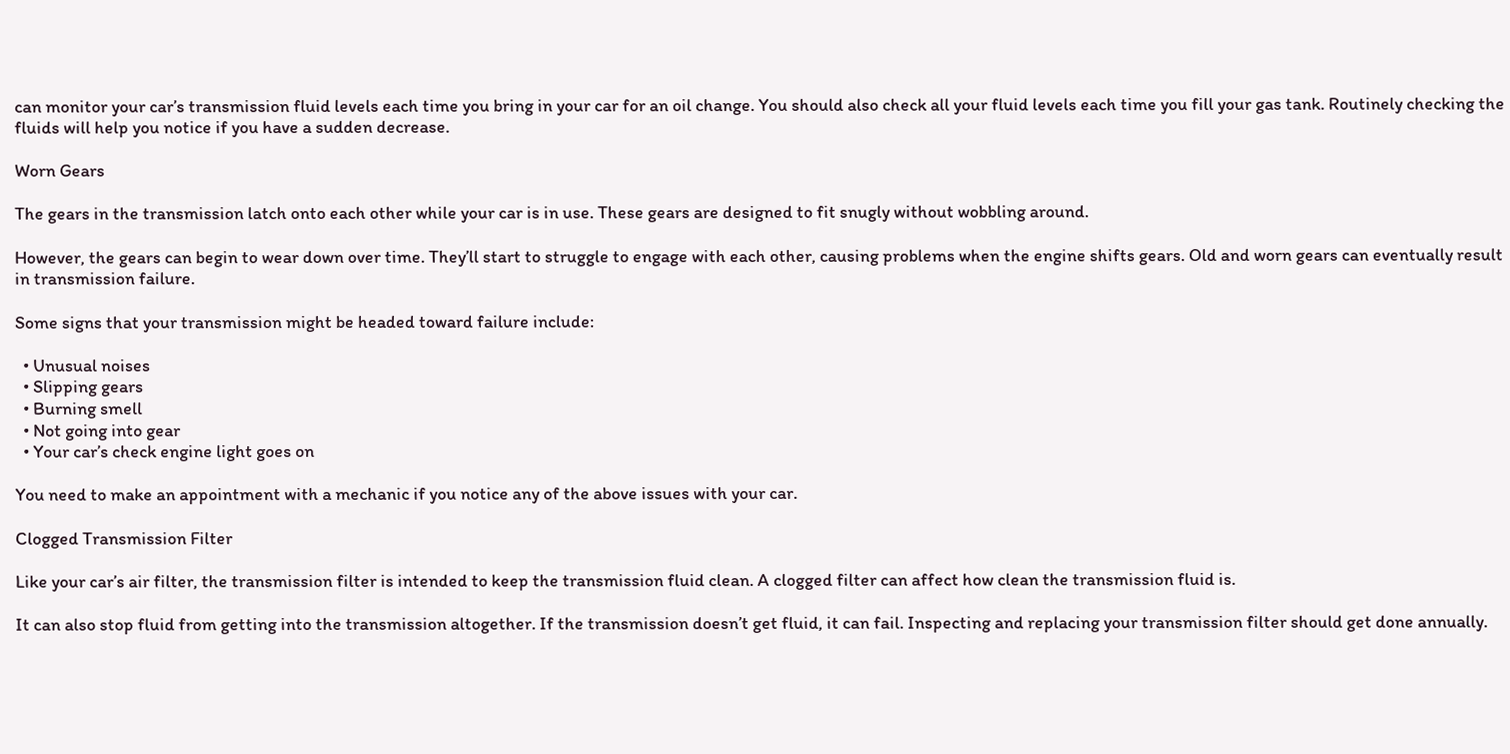can monitor your car’s transmission fluid levels each time you bring in your car for an oil change. You should also check all your fluid levels each time you fill your gas tank. Routinely checking the fluids will help you notice if you have a sudden decrease.

Worn Gears

The gears in the transmission latch onto each other while your car is in use. These gears are designed to fit snugly without wobbling around.

However, the gears can begin to wear down over time. They’ll start to struggle to engage with each other, causing problems when the engine shifts gears. Old and worn gears can eventually result in transmission failure.

Some signs that your transmission might be headed toward failure include:

  • Unusual noises
  • Slipping gears
  • Burning smell
  • Not going into gear
  • Your car’s check engine light goes on

You need to make an appointment with a mechanic if you notice any of the above issues with your car.

Clogged Transmission Filter

Like your car’s air filter, the transmission filter is intended to keep the transmission fluid clean. A clogged filter can affect how clean the transmission fluid is.

It can also stop fluid from getting into the transmission altogether. If the transmission doesn’t get fluid, it can fail. Inspecting and replacing your transmission filter should get done annually.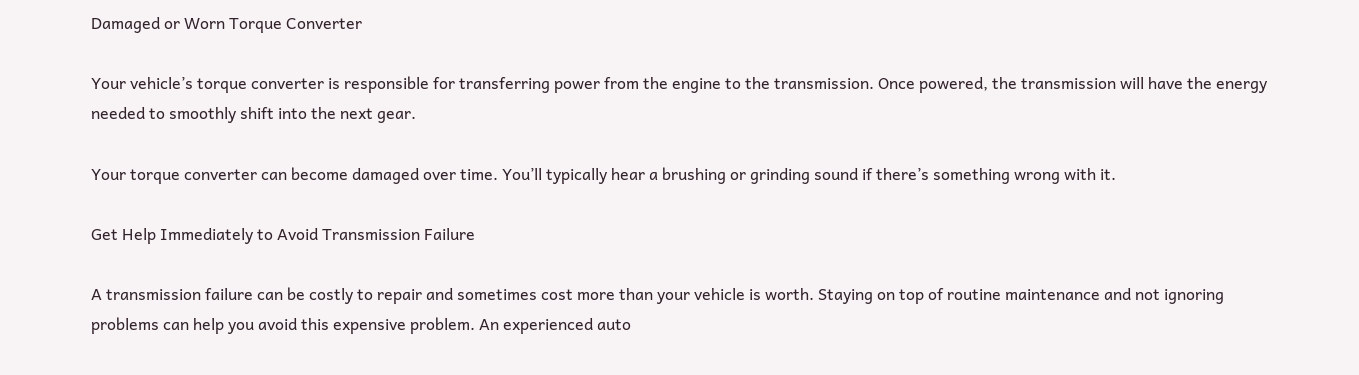Damaged or Worn Torque Converter

Your vehicle’s torque converter is responsible for transferring power from the engine to the transmission. Once powered, the transmission will have the energy needed to smoothly shift into the next gear.

Your torque converter can become damaged over time. You’ll typically hear a brushing or grinding sound if there’s something wrong with it.

Get Help Immediately to Avoid Transmission Failure

A transmission failure can be costly to repair and sometimes cost more than your vehicle is worth. Staying on top of routine maintenance and not ignoring problems can help you avoid this expensive problem. An experienced auto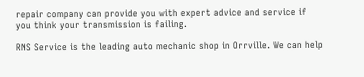repair company can provide you with expert advice and service if you think your transmission is failing.

RNS Service is the leading auto mechanic shop in Orrville. We can help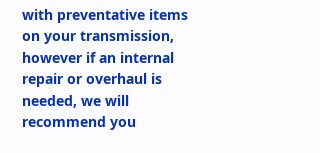with preventative items on your transmission, however if an internal repair or overhaul is needed, we will recommend you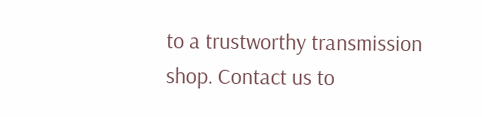to a trustworthy transmission shop. Contact us to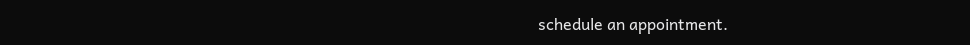schedule an appointment.